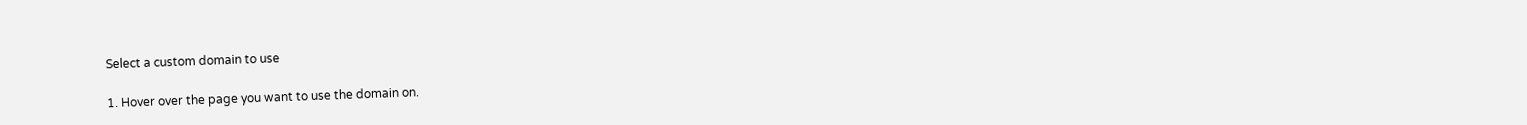Select a custom domain to use

1. Hover over the page you want to use the domain on.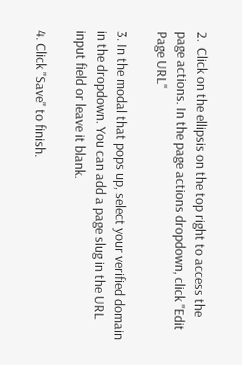2.  Click on the ellipsis on the top right to access the page actions. In the page actions dropdown, click "Edit Page URL"

3. In the modal that pops up, select your verified domain in the dropdown. You can add a page slug in the URL input field or leave it blank.

4. Click "Save" to finish.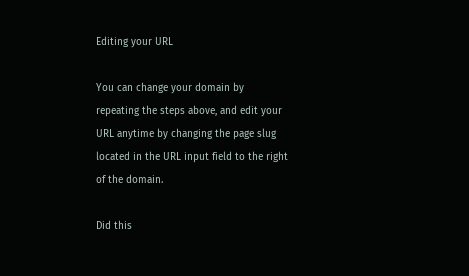Editing your URL

You can change your domain by repeating the steps above, and edit your URL anytime by changing the page slug located in the URL input field to the right of the domain.

Did this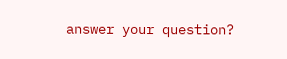answer your question?